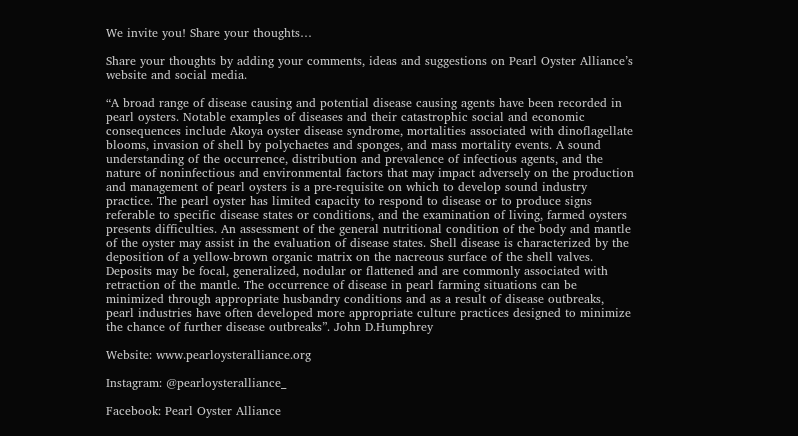We invite you! Share your thoughts…

Share your thoughts by adding your comments, ideas and suggestions on Pearl Oyster Alliance’s website and social media.

“A broad range of disease causing and potential disease causing agents have been recorded in pearl oysters. Notable examples of diseases and their catastrophic social and economic consequences include Akoya oyster disease syndrome, mortalities associated with dinoflagellate blooms, invasion of shell by polychaetes and sponges, and mass mortality events. A sound understanding of the occurrence, distribution and prevalence of infectious agents, and the nature of noninfectious and environmental factors that may impact adversely on the production and management of pearl oysters is a pre-requisite on which to develop sound industry practice. The pearl oyster has limited capacity to respond to disease or to produce signs referable to specific disease states or conditions, and the examination of living, farmed oysters presents difficulties. An assessment of the general nutritional condition of the body and mantle of the oyster may assist in the evaluation of disease states. Shell disease is characterized by the deposition of a yellow-brown organic matrix on the nacreous surface of the shell valves. Deposits may be focal, generalized, nodular or flattened and are commonly associated with retraction of the mantle. The occurrence of disease in pearl farming situations can be minimized through appropriate husbandry conditions and as a result of disease outbreaks, pearl industries have often developed more appropriate culture practices designed to minimize the chance of further disease outbreaks”. John D.Humphrey

Website: www.pearloysteralliance.org

Instagram: @pearloysteralliance_

Facebook: Pearl Oyster Alliance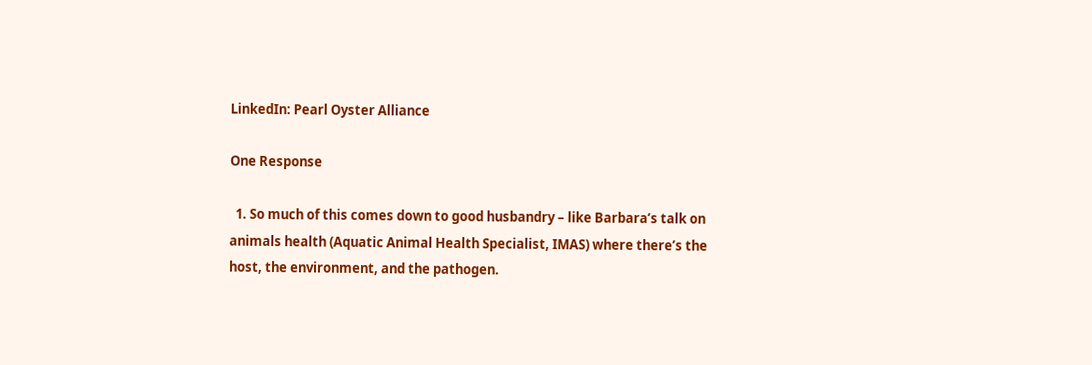LinkedIn: Pearl Oyster Alliance

One Response

  1. So much of this comes down to good husbandry – like Barbara’s talk on animals health (Aquatic Animal Health Specialist, IMAS) where there’s the host, the environment, and the pathogen.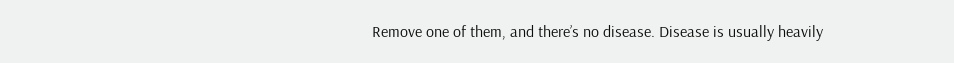Remove one of them, and there’s no disease. Disease is usually heavily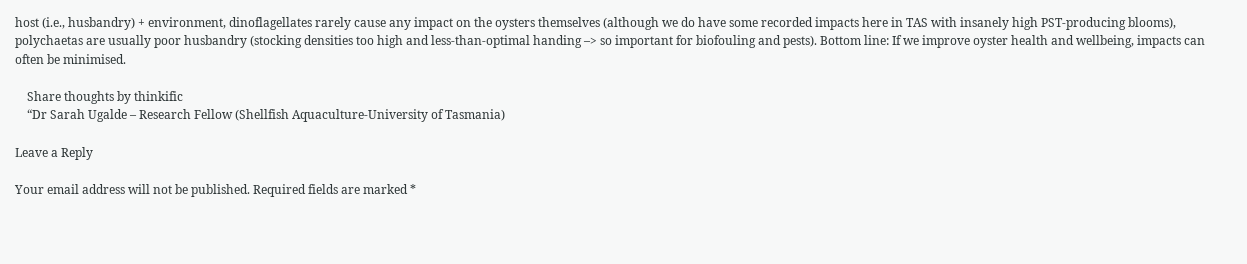host (i.e., husbandry) + environment, dinoflagellates rarely cause any impact on the oysters themselves (although we do have some recorded impacts here in TAS with insanely high PST-producing blooms), polychaetas are usually poor husbandry (stocking densities too high and less-than-optimal handing –> so important for biofouling and pests). Bottom line: If we improve oyster health and wellbeing, impacts can often be minimised.

    Share thoughts by thinkific
    “Dr Sarah Ugalde – Research Fellow (Shellfish Aquaculture-University of Tasmania)

Leave a Reply

Your email address will not be published. Required fields are marked *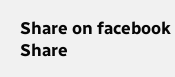Share on facebook
Share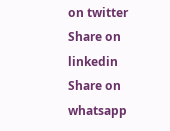on twitter
Share on linkedin
Share on whatsapp